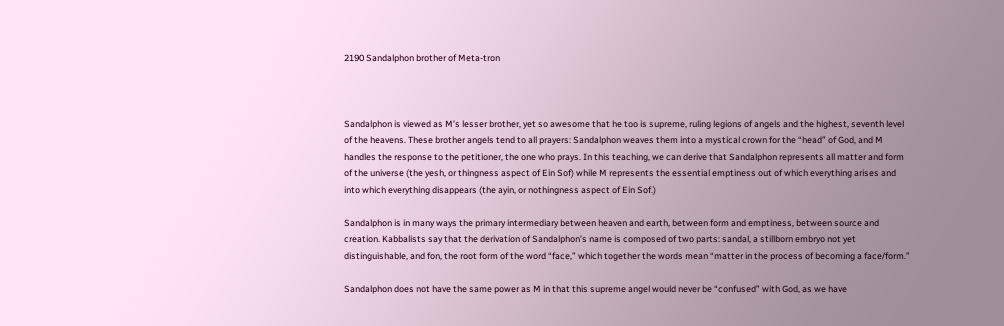2190 Sandalphon brother of Meta-tron



Sandalphon is viewed as M’s lesser brother, yet so awesome that he too is supreme, ruling legions of angels and the highest, seventh level of the heavens. These brother angels tend to all prayers: Sandalphon weaves them into a mystical crown for the “head” of God, and M handles the response to the petitioner, the one who prays. In this teaching, we can derive that Sandalphon represents all matter and form of the universe (the yesh, or thingness aspect of Ein Sof) while M represents the essential emptiness out of which everything arises and into which everything disappears (the ayin, or nothingness aspect of Ein Sof.)

Sandalphon is in many ways the primary intermediary between heaven and earth, between form and emptiness, between source and creation. Kabbalists say that the derivation of Sandalphon’s name is composed of two parts: sandal, a stillborn embryo not yet distinguishable, and fon, the root form of the word “face,” which together the words mean “matter in the process of becoming a face/form.”

Sandalphon does not have the same power as M in that this supreme angel would never be “confused” with God, as we have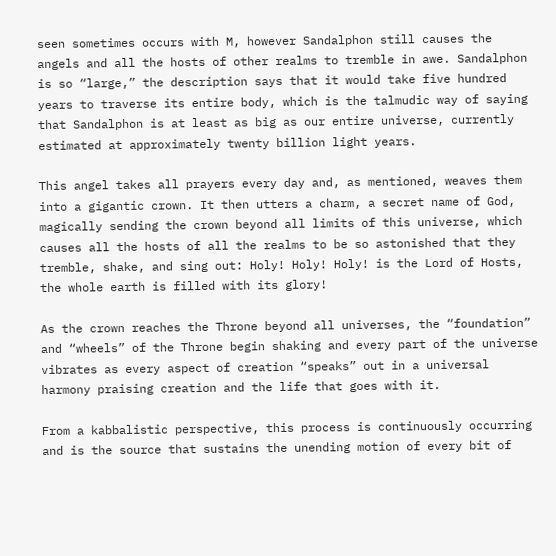seen sometimes occurs with M, however Sandalphon still causes the angels and all the hosts of other realms to tremble in awe. Sandalphon is so “large,” the description says that it would take five hundred years to traverse its entire body, which is the talmudic way of saying that Sandalphon is at least as big as our entire universe, currently estimated at approximately twenty billion light years.

This angel takes all prayers every day and, as mentioned, weaves them into a gigantic crown. It then utters a charm, a secret name of God, magically sending the crown beyond all limits of this universe, which causes all the hosts of all the realms to be so astonished that they tremble, shake, and sing out: Holy! Holy! Holy! is the Lord of Hosts, the whole earth is filled with its glory!

As the crown reaches the Throne beyond all universes, the “foundation” and “wheels” of the Throne begin shaking and every part of the universe vibrates as every aspect of creation “speaks” out in a universal harmony praising creation and the life that goes with it.

From a kabbalistic perspective, this process is continuously occurring and is the source that sustains the unending motion of every bit of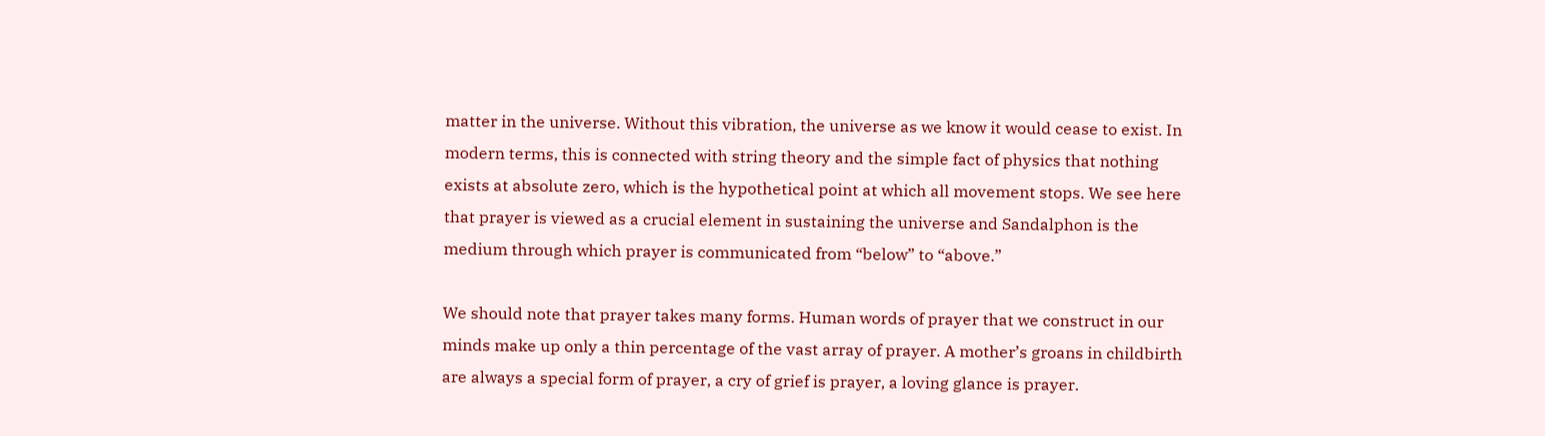matter in the universe. Without this vibration, the universe as we know it would cease to exist. In modern terms, this is connected with string theory and the simple fact of physics that nothing exists at absolute zero, which is the hypothetical point at which all movement stops. We see here that prayer is viewed as a crucial element in sustaining the universe and Sandalphon is the medium through which prayer is communicated from “below” to “above.”

We should note that prayer takes many forms. Human words of prayer that we construct in our minds make up only a thin percentage of the vast array of prayer. A mother’s groans in childbirth are always a special form of prayer, a cry of grief is prayer, a loving glance is prayer.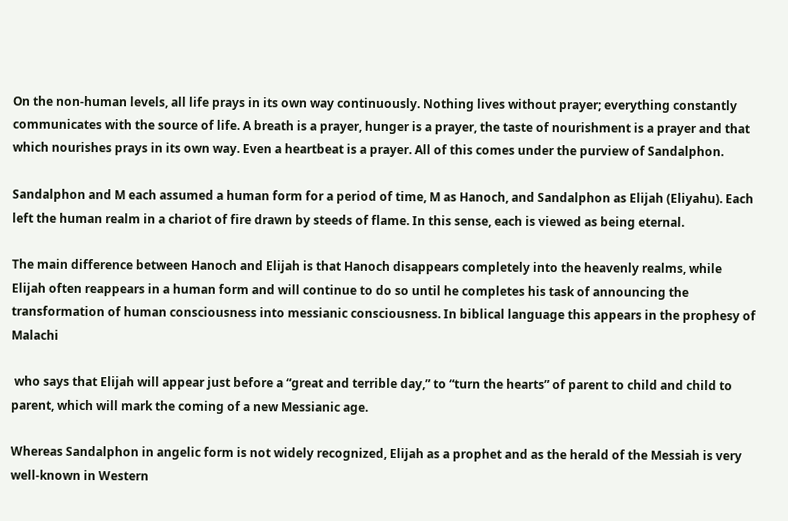On the non-human levels, all life prays in its own way continuously. Nothing lives without prayer; everything constantly communicates with the source of life. A breath is a prayer, hunger is a prayer, the taste of nourishment is a prayer and that which nourishes prays in its own way. Even a heartbeat is a prayer. All of this comes under the purview of Sandalphon.

Sandalphon and M each assumed a human form for a period of time, M as Hanoch, and Sandalphon as Elijah (Eliyahu). Each left the human realm in a chariot of fire drawn by steeds of flame. In this sense, each is viewed as being eternal.

The main difference between Hanoch and Elijah is that Hanoch disappears completely into the heavenly realms, while Elijah often reappears in a human form and will continue to do so until he completes his task of announcing the transformation of human consciousness into messianic consciousness. In biblical language this appears in the prophesy of Malachi

 who says that Elijah will appear just before a “great and terrible day,” to “turn the hearts” of parent to child and child to parent, which will mark the coming of a new Messianic age.

Whereas Sandalphon in angelic form is not widely recognized, Elijah as a prophet and as the herald of the Messiah is very well-known in Western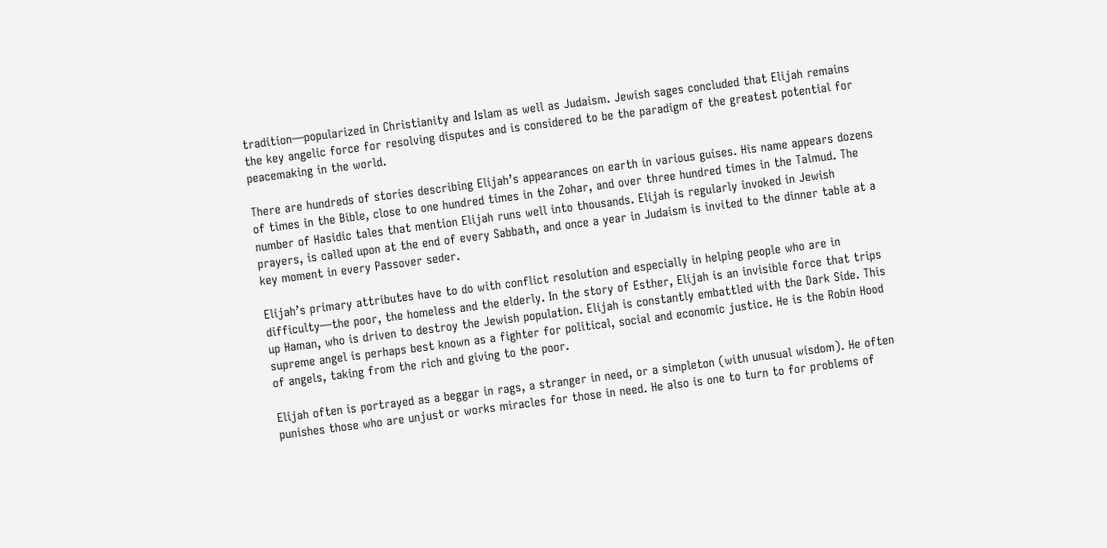tradition—popularized in Christianity and Islam as well as Judaism. Jewish sages concluded that Elijah remains the key angelic force for resolving disputes and is considered to be the paradigm of the greatest potential for peacemaking in the world.

There are hundreds of stories describing Elijah’s appearances on earth in various guises. His name appears dozens of times in the Bible, close to one hundred times in the Zohar, and over three hundred times in the Talmud. The number of Hasidic tales that mention Elijah runs well into thousands. Elijah is regularly invoked in Jewish prayers, is called upon at the end of every Sabbath, and once a year in Judaism is invited to the dinner table at a key moment in every Passover seder.

Elijah’s primary attributes have to do with conflict resolution and especially in helping people who are in difficulty—the poor, the homeless and the elderly. In the story of Esther, Elijah is an invisible force that trips up Haman, who is driven to destroy the Jewish population. Elijah is constantly embattled with the Dark Side. This supreme angel is perhaps best known as a fighter for political, social and economic justice. He is the Robin Hood of angels, taking from the rich and giving to the poor.

Elijah often is portrayed as a beggar in rags, a stranger in need, or a simpleton (with unusual wisdom). He often punishes those who are unjust or works miracles for those in need. He also is one to turn to for problems of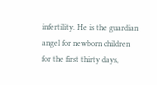infertility. He is the guardian angel for newborn children for the first thirty days,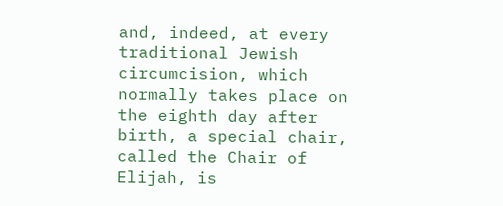and, indeed, at every traditional Jewish circumcision, which normally takes place on the eighth day after birth, a special chair, called the Chair of Elijah, is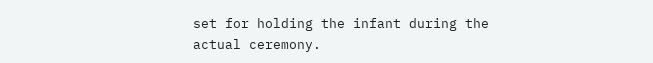set for holding the infant during the actual ceremony.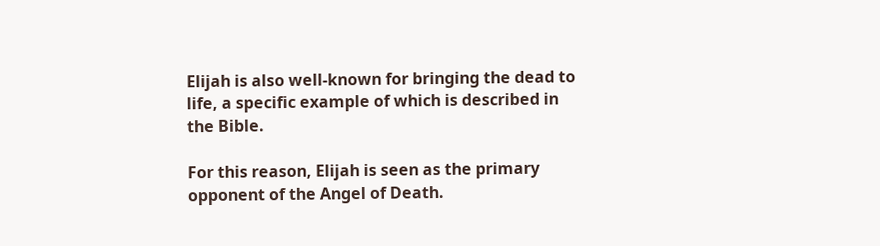Elijah is also well-known for bringing the dead to life, a specific example of which is described in the Bible.

For this reason, Elijah is seen as the primary opponent of the Angel of Death.